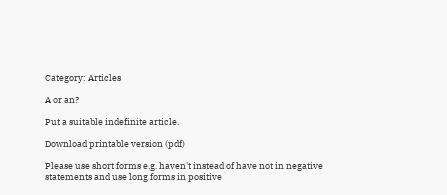Category: Articles

A or an?

Put a suitable indefinite article.

Download printable version (pdf)

Please use short forms e.g. haven't instead of have not in negative statements and use long forms in positive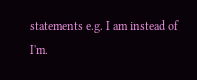statements e.g. I am instead of I'm.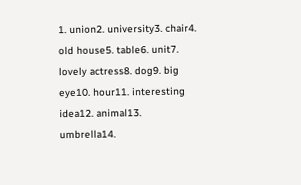1. union2. university3. chair4. old house5. table6. unit7. lovely actress8. dog9. big eye10. hour11. interesting idea12. animal13. umbrella14.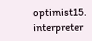optimist15. interpreter